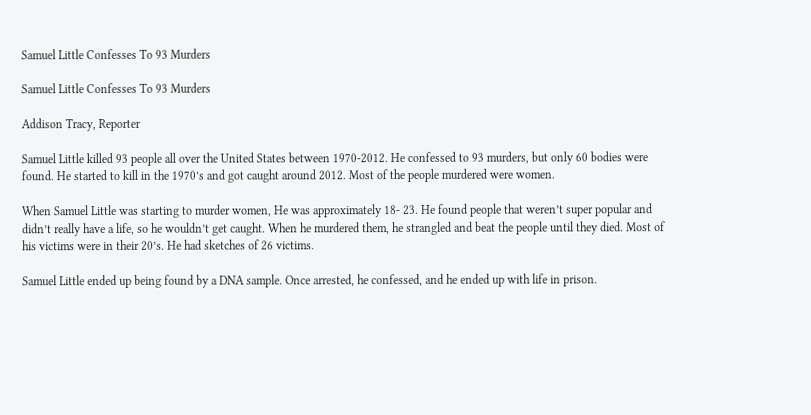Samuel Little Confesses To 93 Murders

Samuel Little Confesses To 93 Murders

Addison Tracy, Reporter

Samuel Little killed 93 people all over the United States between 1970-2012. He confessed to 93 murders, but only 60 bodies were found. He started to kill in the 1970’s and got caught around 2012. Most of the people murdered were women.

When Samuel Little was starting to murder women, He was approximately 18- 23. He found people that weren’t super popular and didn’t really have a life, so he wouldn’t get caught. When he murdered them, he strangled and beat the people until they died. Most of his victims were in their 20’s. He had sketches of 26 victims.

Samuel Little ended up being found by a DNA sample. Once arrested, he confessed, and he ended up with life in prison.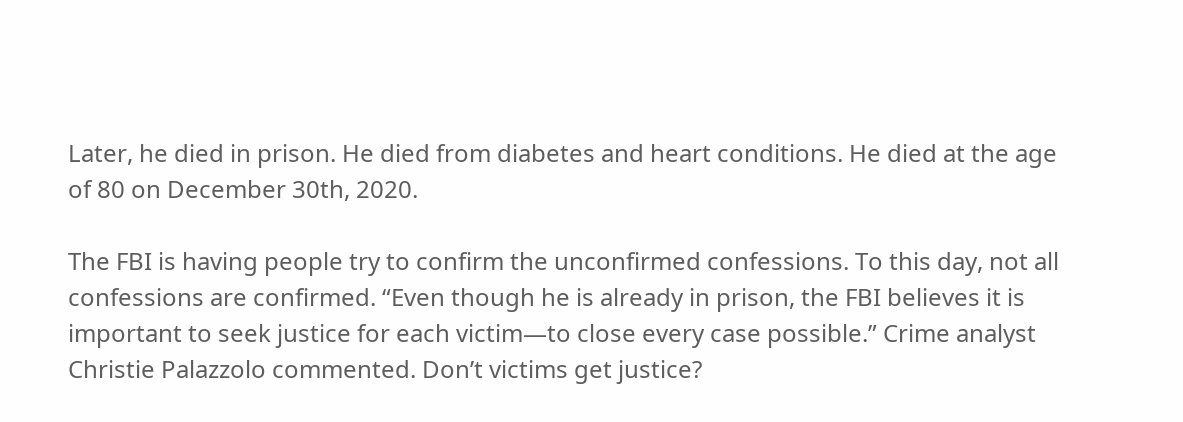Later, he died in prison. He died from diabetes and heart conditions. He died at the age of 80 on December 30th, 2020.

The FBI is having people try to confirm the unconfirmed confessions. To this day, not all confessions are confirmed. “Even though he is already in prison, the FBI believes it is important to seek justice for each victim—to close every case possible.” Crime analyst Christie Palazzolo commented. Don’t victims get justice?